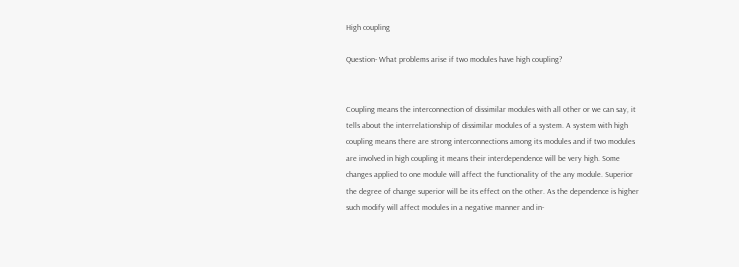High coupling

Question- What problems arise if two modules have high coupling?


Coupling means the interconnection of dissimilar modules with all other or we can say, it tells about the interrelationship of dissimilar modules of a system. A system with high coupling means there are strong interconnections among its modules and if two modules are involved in high coupling it means their interdependence will be very high. Some changes applied to one module will affect the functionality of the any module. Superior the degree of change superior will be its effect on the other. As the dependence is higher such modify will affect modules in a negative manner and in-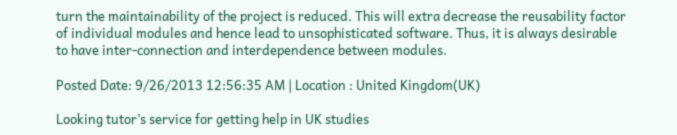turn the maintainability of the project is reduced. This will extra decrease the reusability factor of individual modules and hence lead to unsophisticated software. Thus, it is always desirable to have inter-connection and interdependence between modules.

Posted Date: 9/26/2013 12:56:35 AM | Location : United Kingdom(UK)

Looking tutor’s service for getting help in UK studies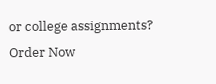or college assignments? Order Now